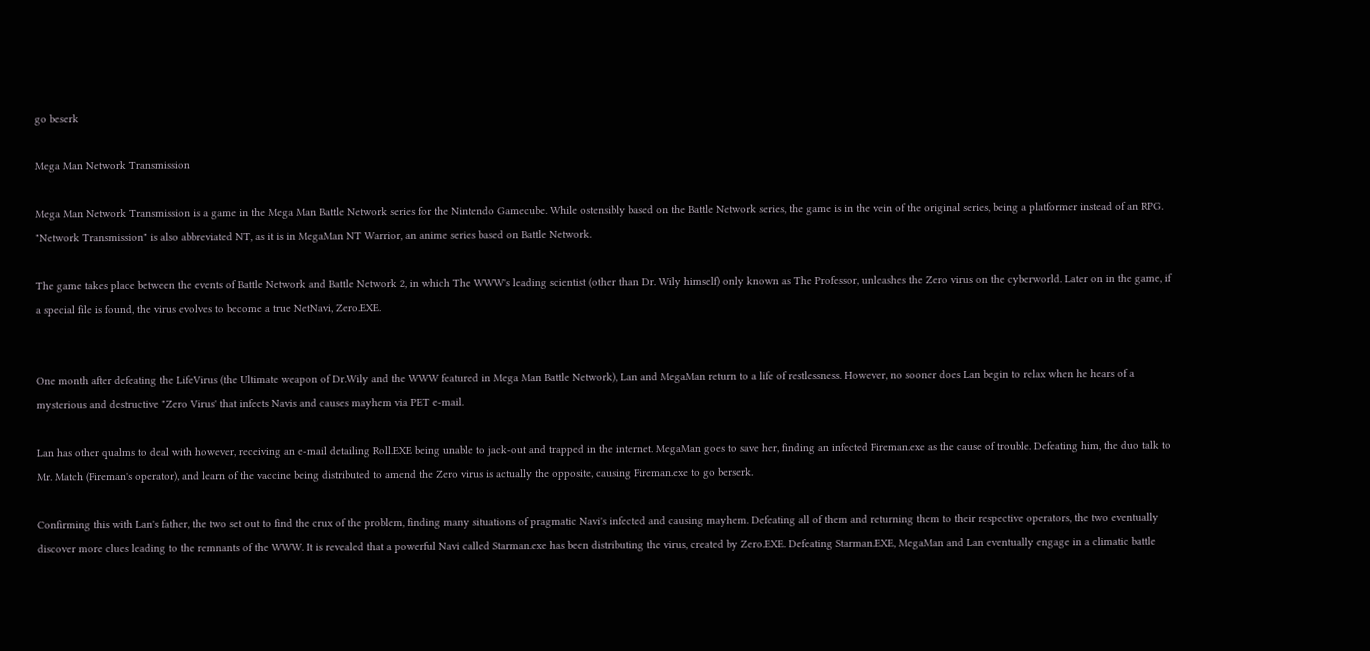go beserk

Mega Man Network Transmission

Mega Man Network Transmission is a game in the Mega Man Battle Network series for the Nintendo Gamecube. While ostensibly based on the Battle Network series, the game is in the vein of the original series, being a platformer instead of an RPG. "Network Transmission" is also abbreviated NT, as it is in MegaMan NT Warrior, an anime series based on Battle Network.

The game takes place between the events of Battle Network and Battle Network 2, in which The WWW's leading scientist (other than Dr. Wily himself) only known as The Professor, unleashes the Zero virus on the cyberworld. Later on in the game, if a special file is found, the virus evolves to become a true NetNavi, Zero.EXE.


One month after defeating the LifeVirus (the Ultimate weapon of Dr.Wily and the WWW featured in Mega Man Battle Network), Lan and MegaMan return to a life of restlessness. However, no sooner does Lan begin to relax when he hears of a mysterious and destructive "Zero Virus' that infects Navis and causes mayhem via PET e-mail.

Lan has other qualms to deal with however, receiving an e-mail detailing Roll.EXE being unable to jack-out and trapped in the internet. MegaMan goes to save her, finding an infected Fireman.exe as the cause of trouble. Defeating him, the duo talk to Mr. Match (Fireman's operator), and learn of the vaccine being distributed to amend the Zero virus is actually the opposite, causing Fireman.exe to go berserk.

Confirming this with Lan's father, the two set out to find the crux of the problem, finding many situations of pragmatic Navi's infected and causing mayhem. Defeating all of them and returning them to their respective operators, the two eventually discover more clues leading to the remnants of the WWW. It is revealed that a powerful Navi called Starman.exe has been distributing the virus, created by Zero.EXE. Defeating Starman.EXE, MegaMan and Lan eventually engage in a climatic battle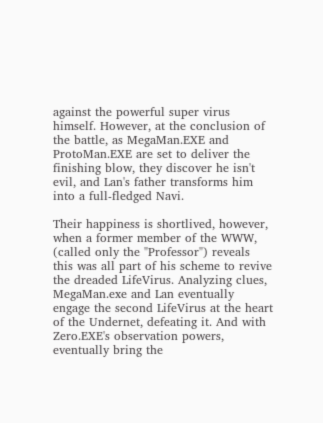against the powerful super virus himself. However, at the conclusion of the battle, as MegaMan.EXE and ProtoMan.EXE are set to deliver the finishing blow, they discover he isn't evil, and Lan's father transforms him into a full-fledged Navi.

Their happiness is shortlived, however, when a former member of the WWW, (called only the "Professor") reveals this was all part of his scheme to revive the dreaded LifeVirus. Analyzing clues, MegaMan.exe and Lan eventually engage the second LifeVirus at the heart of the Undernet, defeating it. And with Zero.EXE's observation powers, eventually bring the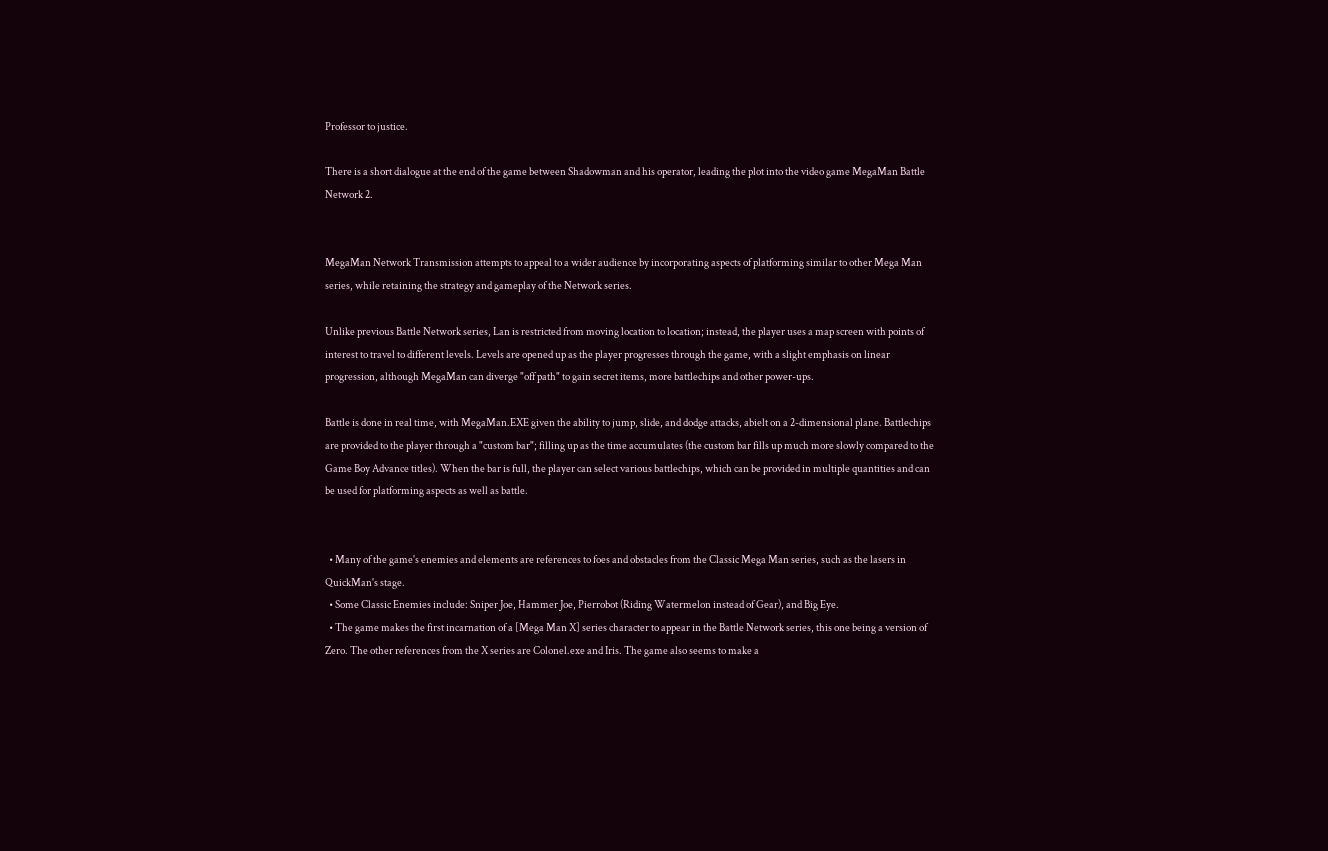Professor to justice.

There is a short dialogue at the end of the game between Shadowman and his operator, leading the plot into the video game MegaMan Battle Network 2.


MegaMan Network Transmission attempts to appeal to a wider audience by incorporating aspects of platforming similar to other Mega Man series, while retaining the strategy and gameplay of the Network series.

Unlike previous Battle Network series, Lan is restricted from moving location to location; instead, the player uses a map screen with points of interest to travel to different levels. Levels are opened up as the player progresses through the game, with a slight emphasis on linear progression, although MegaMan can diverge "off path" to gain secret items, more battlechips and other power-ups.

Battle is done in real time, with MegaMan.EXE given the ability to jump, slide, and dodge attacks, abielt on a 2-dimensional plane. Battlechips are provided to the player through a "custom bar"; filling up as the time accumulates (the custom bar fills up much more slowly compared to the Game Boy Advance titles). When the bar is full, the player can select various battlechips, which can be provided in multiple quantities and can be used for platforming aspects as well as battle.


  • Many of the game's enemies and elements are references to foes and obstacles from the Classic Mega Man series, such as the lasers in QuickMan's stage.
  • Some Classic Enemies include: Sniper Joe, Hammer Joe, Pierrobot (Riding Watermelon instead of Gear), and Big Eye.
  • The game makes the first incarnation of a [Mega Man X] series character to appear in the Battle Network series, this one being a version of Zero. The other references from the X series are Colonel.exe and Iris. The game also seems to make a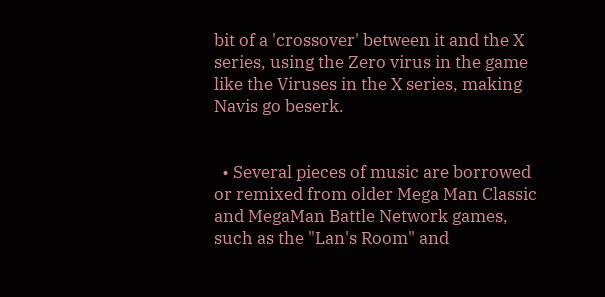bit of a 'crossover' between it and the X series, using the Zero virus in the game like the Viruses in the X series, making Navis go beserk.


  • Several pieces of music are borrowed or remixed from older Mega Man Classic and MegaMan Battle Network games, such as the "Lan's Room" and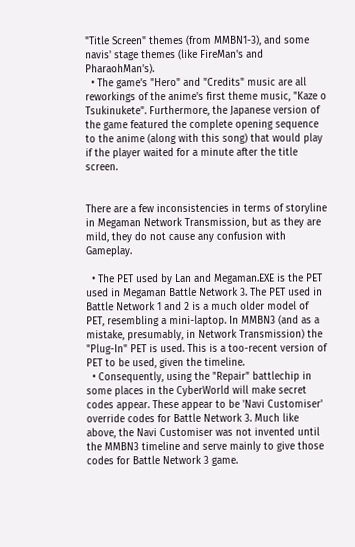"Title Screen" themes (from MMBN1-3), and some navis' stage themes (like FireMan's and PharaohMan's).
  • The game's "Hero" and "Credits" music are all reworkings of the anime's first theme music, "Kaze o Tsukinukete". Furthermore, the Japanese version of the game featured the complete opening sequence to the anime (along with this song) that would play if the player waited for a minute after the title screen.


There are a few inconsistencies in terms of storyline in Megaman Network Transmission, but as they are mild, they do not cause any confusion with Gameplay.

  • The PET used by Lan and Megaman.EXE is the PET used in Megaman Battle Network 3. The PET used in Battle Network 1 and 2 is a much older model of PET, resembling a mini-laptop. In MMBN3 (and as a mistake, presumably, in Network Transmission) the "Plug-In" PET is used. This is a too-recent version of PET to be used, given the timeline.
  • Consequently, using the "Repair" battlechip in some places in the CyberWorld will make secret codes appear. These appear to be 'Navi Customiser' override codes for Battle Network 3. Much like above, the Navi Customiser was not invented until the MMBN3 timeline and serve mainly to give those codes for Battle Network 3 game.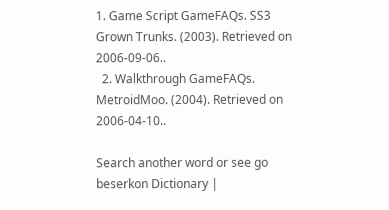1. Game Script GameFAQs. SS3 Grown Trunks. (2003). Retrieved on 2006-09-06..
  2. Walkthrough GameFAQs. MetroidMoo. (2004). Retrieved on 2006-04-10..

Search another word or see go beserkon Dictionary |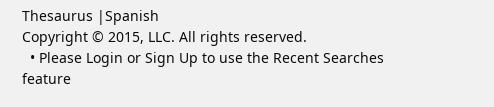Thesaurus |Spanish
Copyright © 2015, LLC. All rights reserved.
  • Please Login or Sign Up to use the Recent Searches feature